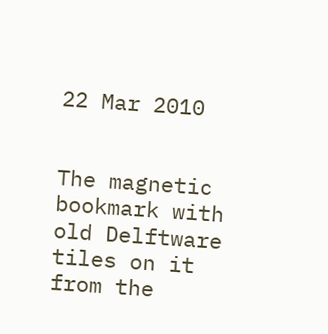22 Mar 2010


The magnetic bookmark with old Delftware tiles on it from the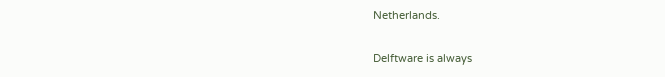Netherlands.

Delftware is always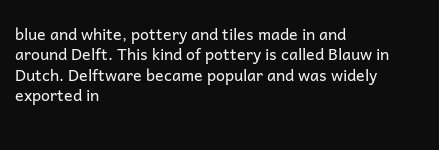blue and white, pottery and tiles made in and around Delft. This kind of pottery is called Blauw in Dutch. Delftware became popular and was widely exported in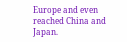Europe and even reached China and Japan.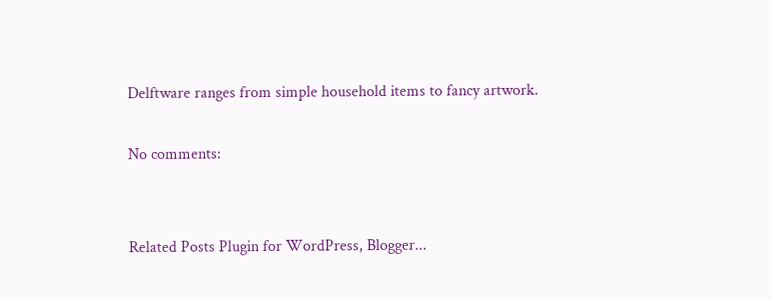Delftware ranges from simple household items to fancy artwork.

No comments:


Related Posts Plugin for WordPress, Blogger...